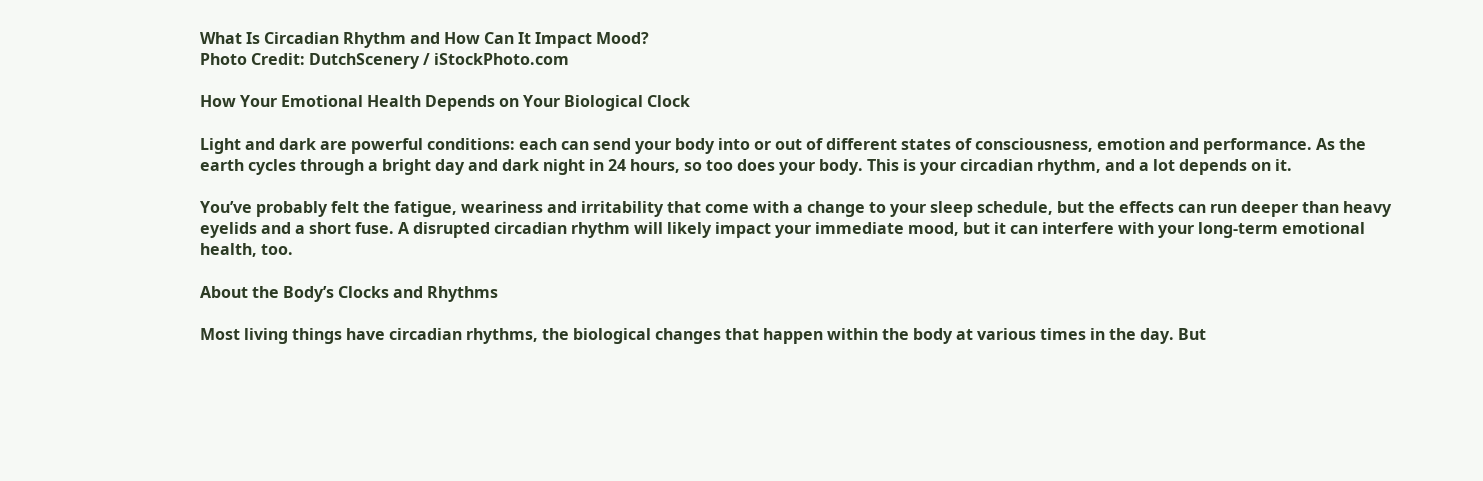What Is Circadian Rhythm and How Can It Impact Mood?
Photo Credit: DutchScenery / iStockPhoto.com

How Your Emotional Health Depends on Your Biological Clock

Light and dark are powerful conditions: each can send your body into or out of different states of consciousness, emotion and performance. As the earth cycles through a bright day and dark night in 24 hours, so too does your body. This is your circadian rhythm, and a lot depends on it.

You’ve probably felt the fatigue, weariness and irritability that come with a change to your sleep schedule, but the effects can run deeper than heavy eyelids and a short fuse. A disrupted circadian rhythm will likely impact your immediate mood, but it can interfere with your long-term emotional health, too.

About the Body’s Clocks and Rhythms

Most living things have circadian rhythms, the biological changes that happen within the body at various times in the day. But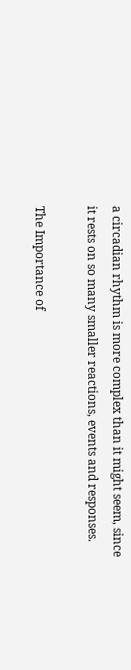a circadian rhythm is more complex than it might seem, since it rests on so many smaller reactions, events and responses.

The Importance of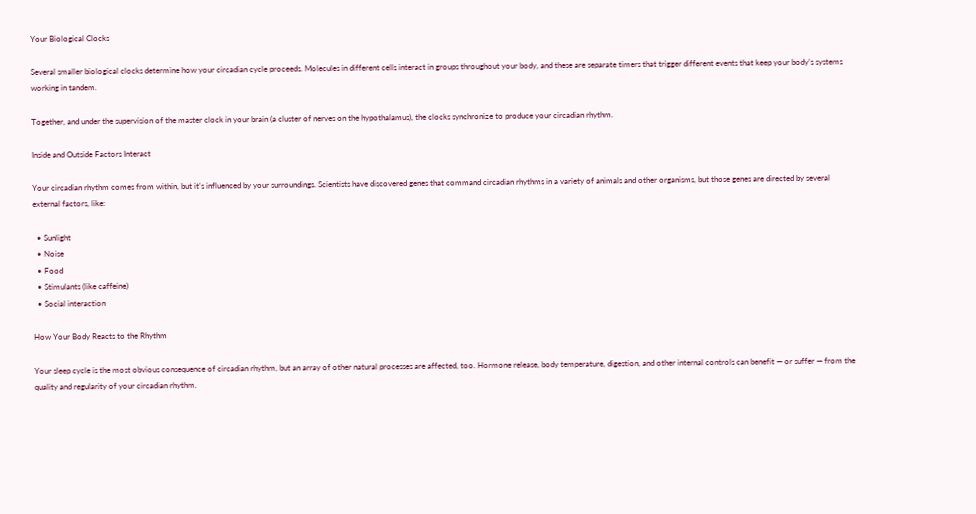Your Biological Clocks

Several smaller biological clocks determine how your circadian cycle proceeds. Molecules in different cells interact in groups throughout your body, and these are separate timers that trigger different events that keep your body’s systems working in tandem.

Together, and under the supervision of the master clock in your brain (a cluster of nerves on the hypothalamus), the clocks synchronize to produce your circadian rhythm.

Inside and Outside Factors Interact

Your circadian rhythm comes from within, but it’s influenced by your surroundings. Scientists have discovered genes that command circadian rhythms in a variety of animals and other organisms, but those genes are directed by several external factors, like:

  • Sunlight
  • Noise
  • Food
  • Stimulants (like caffeine)
  • Social interaction

How Your Body Reacts to the Rhythm

Your sleep cycle is the most obvious consequence of circadian rhythm, but an array of other natural processes are affected, too. Hormone release, body temperature, digestion, and other internal controls can benefit — or suffer — from the quality and regularity of your circadian rhythm.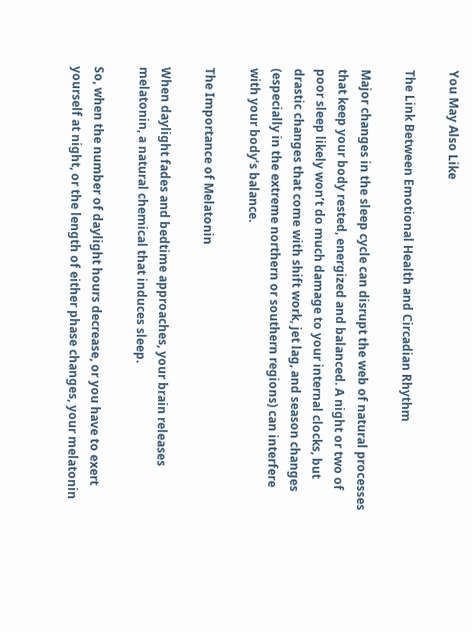You May Also Like

The Link Between Emotional Health and Circadian Rhythm

Major changes in the sleep cycle can disrupt the web of natural processes that keep your body rested, energized and balanced. A night or two of poor sleep likely won’t do much damage to your internal clocks, but drastic changes that come with shift work, jet lag, and season changes (especially in the extreme northern or southern regions) can interfere with your body’s balance.

The Importance of Melatonin

When daylight fades and bedtime approaches, your brain releases melatonin, a natural chemical that induces sleep.

So, when the number of daylight hours decrease, or you have to exert yourself at night, or the length of either phase changes, your melatonin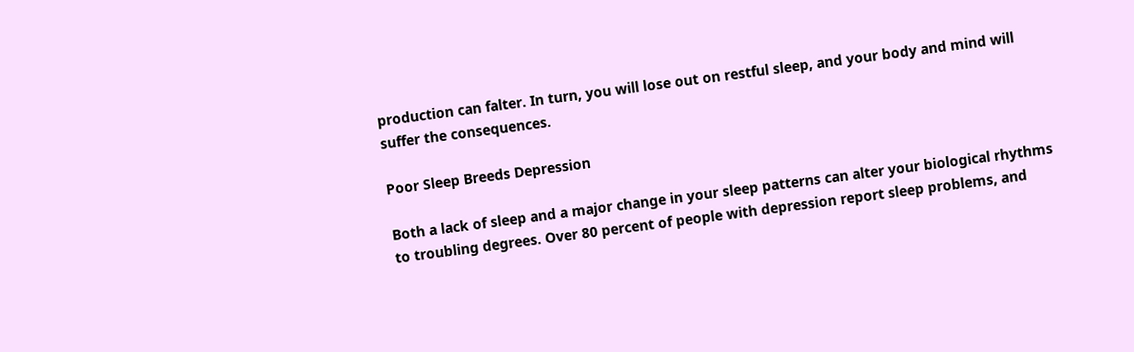production can falter. In turn, you will lose out on restful sleep, and your body and mind will suffer the consequences.

Poor Sleep Breeds Depression

Both a lack of sleep and a major change in your sleep patterns can alter your biological rhythms to troubling degrees. Over 80 percent of people with depression report sleep problems, and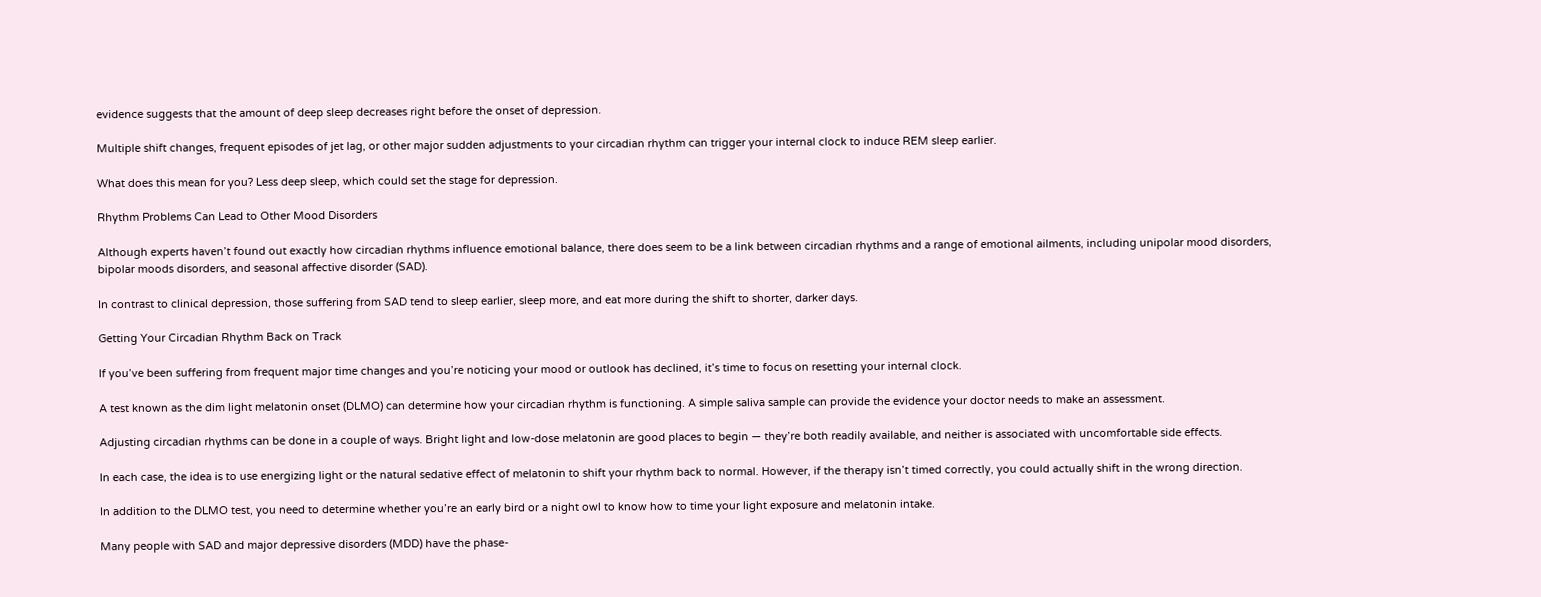evidence suggests that the amount of deep sleep decreases right before the onset of depression.

Multiple shift changes, frequent episodes of jet lag, or other major sudden adjustments to your circadian rhythm can trigger your internal clock to induce REM sleep earlier.

What does this mean for you? Less deep sleep, which could set the stage for depression.

Rhythm Problems Can Lead to Other Mood Disorders

Although experts haven’t found out exactly how circadian rhythms influence emotional balance, there does seem to be a link between circadian rhythms and a range of emotional ailments, including unipolar mood disorders, bipolar moods disorders, and seasonal affective disorder (SAD).

In contrast to clinical depression, those suffering from SAD tend to sleep earlier, sleep more, and eat more during the shift to shorter, darker days.

Getting Your Circadian Rhythm Back on Track

If you’ve been suffering from frequent major time changes and you’re noticing your mood or outlook has declined, it’s time to focus on resetting your internal clock.

A test known as the dim light melatonin onset (DLMO) can determine how your circadian rhythm is functioning. A simple saliva sample can provide the evidence your doctor needs to make an assessment.

Adjusting circadian rhythms can be done in a couple of ways. Bright light and low-dose melatonin are good places to begin — they’re both readily available, and neither is associated with uncomfortable side effects.

In each case, the idea is to use energizing light or the natural sedative effect of melatonin to shift your rhythm back to normal. However, if the therapy isn’t timed correctly, you could actually shift in the wrong direction.

In addition to the DLMO test, you need to determine whether you’re an early bird or a night owl to know how to time your light exposure and melatonin intake.

Many people with SAD and major depressive disorders (MDD) have the phase-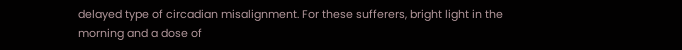delayed type of circadian misalignment. For these sufferers, bright light in the morning and a dose of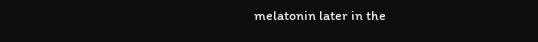melatonin later in the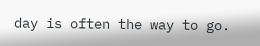day is often the way to go.